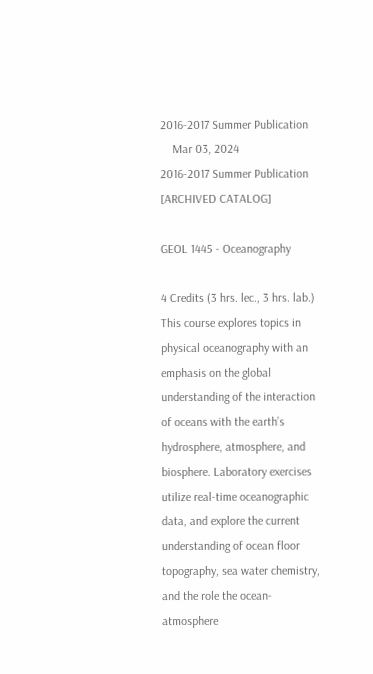2016-2017 Summer Publication
    Mar 03, 2024
2016-2017 Summer Publication [ARCHIVED CATALOG]

GEOL 1445 - Oceanography

4 Credits (3 hrs. lec., 3 hrs. lab.) This course explores topics in physical oceanography with an emphasis on the global understanding of the interaction of oceans with the earth’s hydrosphere, atmosphere, and biosphere. Laboratory exercises utilize real-time oceanographic data, and explore the current understanding of ocean floor topography, sea water chemistry, and the role the ocean-atmosphere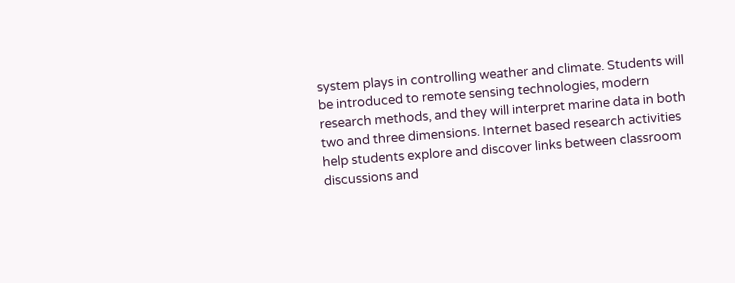system plays in controlling weather and climate. Students will be introduced to remote sensing technologies, modern research methods, and they will interpret marine data in both two and three dimensions. Internet based research activities help students explore and discover links between classroom discussions and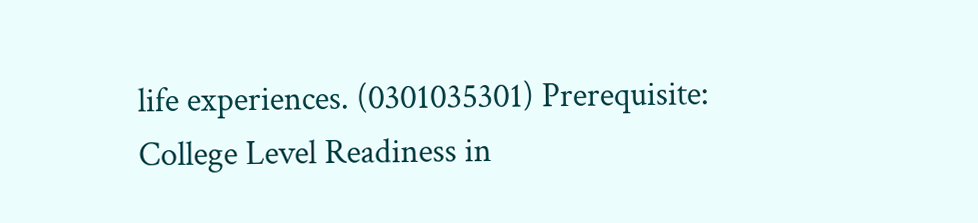life experiences. (0301035301) Prerequisite: College Level Readiness in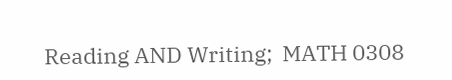Reading AND Writing;  MATH 0308